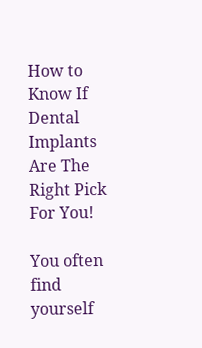How to Know If Dental Implants Are The Right Pick For You!

You often find yourself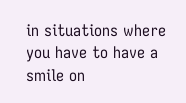in situations where you have to have a smile on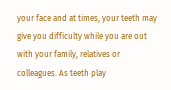your face and at times, your teeth may give you difficulty while you are out with your family, relatives or colleagues. As teeth play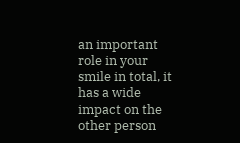an important role in your smile in total, it has a wide impact on the other person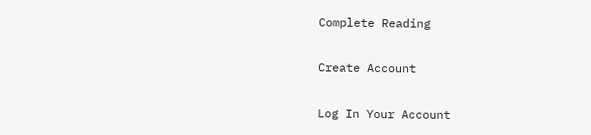Complete Reading

Create Account

Log In Your Account